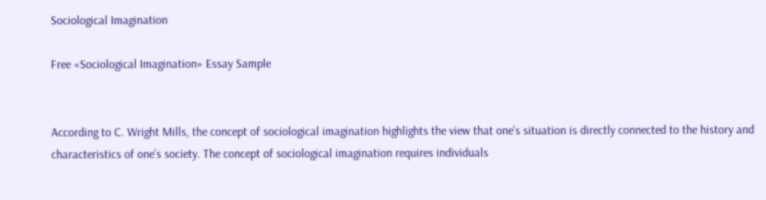Sociological Imagination

Free «Sociological Imagination» Essay Sample


According to C. Wright Mills, the concept of sociological imagination highlights the view that one’s situation is directly connected to the history and characteristics of one’s society. The concept of sociological imagination requires individuals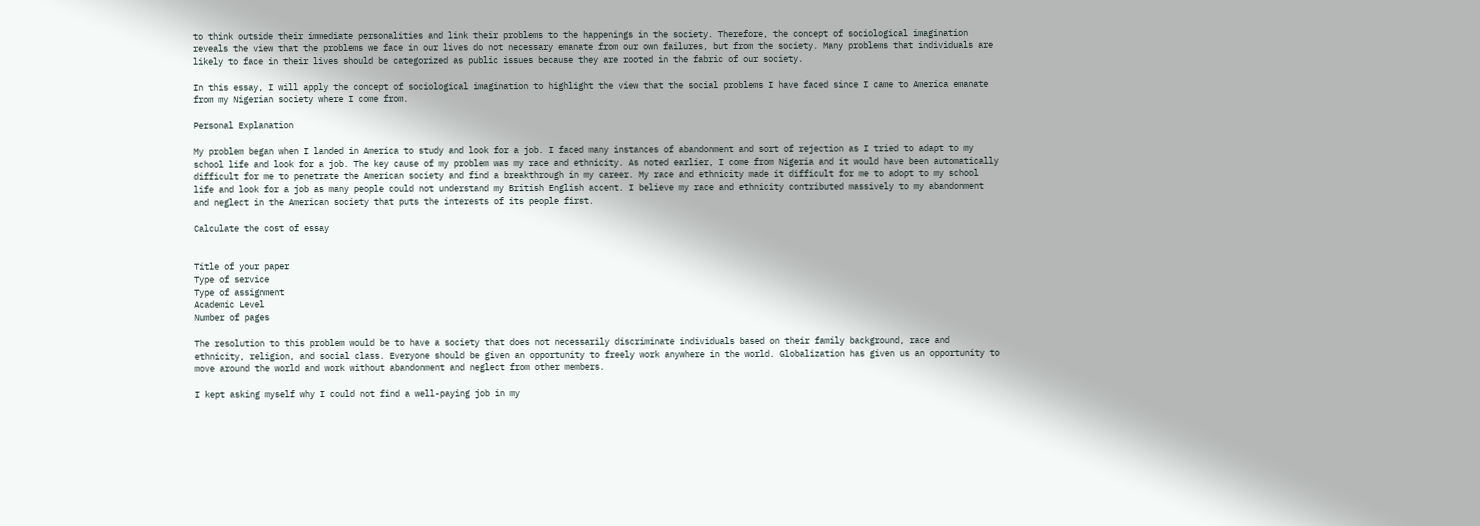to think outside their immediate personalities and link their problems to the happenings in the society. Therefore, the concept of sociological imagination reveals the view that the problems we face in our lives do not necessary emanate from our own failures, but from the society. Many problems that individuals are likely to face in their lives should be categorized as public issues because they are rooted in the fabric of our society.

In this essay, I will apply the concept of sociological imagination to highlight the view that the social problems I have faced since I came to America emanate from my Nigerian society where I come from.

Personal Explanation

My problem began when I landed in America to study and look for a job. I faced many instances of abandonment and sort of rejection as I tried to adapt to my school life and look for a job. The key cause of my problem was my race and ethnicity. As noted earlier, I come from Nigeria and it would have been automatically difficult for me to penetrate the American society and find a breakthrough in my career. My race and ethnicity made it difficult for me to adopt to my school life and look for a job as many people could not understand my British English accent. I believe my race and ethnicity contributed massively to my abandonment and neglect in the American society that puts the interests of its people first.

Calculate the cost of essay


Title of your paper
Type of service
Type of assignment
Academic Level
Number of pages

The resolution to this problem would be to have a society that does not necessarily discriminate individuals based on their family background, race and ethnicity, religion, and social class. Everyone should be given an opportunity to freely work anywhere in the world. Globalization has given us an opportunity to move around the world and work without abandonment and neglect from other members.

I kept asking myself why I could not find a well-paying job in my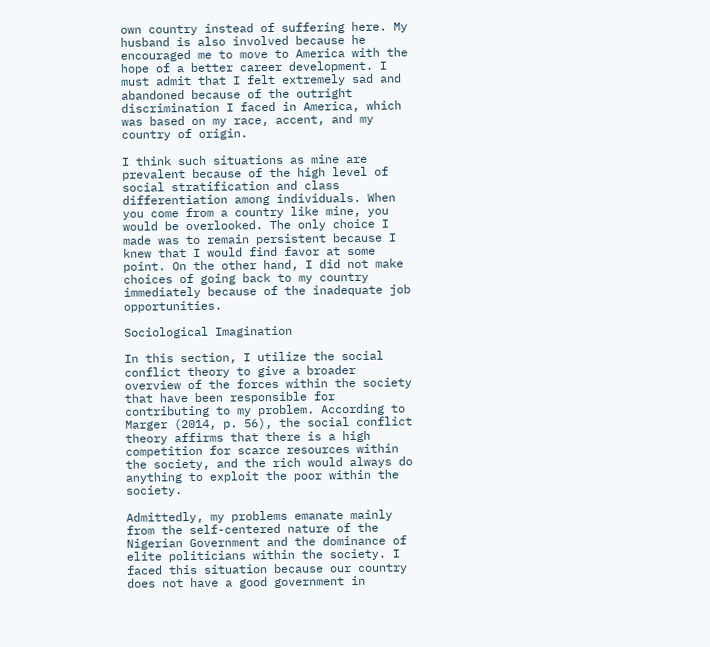own country instead of suffering here. My husband is also involved because he encouraged me to move to America with the hope of a better career development. I must admit that I felt extremely sad and abandoned because of the outright discrimination I faced in America, which was based on my race, accent, and my country of origin.

I think such situations as mine are prevalent because of the high level of social stratification and class differentiation among individuals. When you come from a country like mine, you would be overlooked. The only choice I made was to remain persistent because I knew that I would find favor at some point. On the other hand, I did not make choices of going back to my country immediately because of the inadequate job opportunities.

Sociological Imagination

In this section, I utilize the social conflict theory to give a broader overview of the forces within the society that have been responsible for contributing to my problem. According to Marger (2014, p. 56), the social conflict theory affirms that there is a high competition for scarce resources within the society, and the rich would always do anything to exploit the poor within the society.

Admittedly, my problems emanate mainly from the self-centered nature of the Nigerian Government and the dominance of elite politicians within the society. I faced this situation because our country does not have a good government in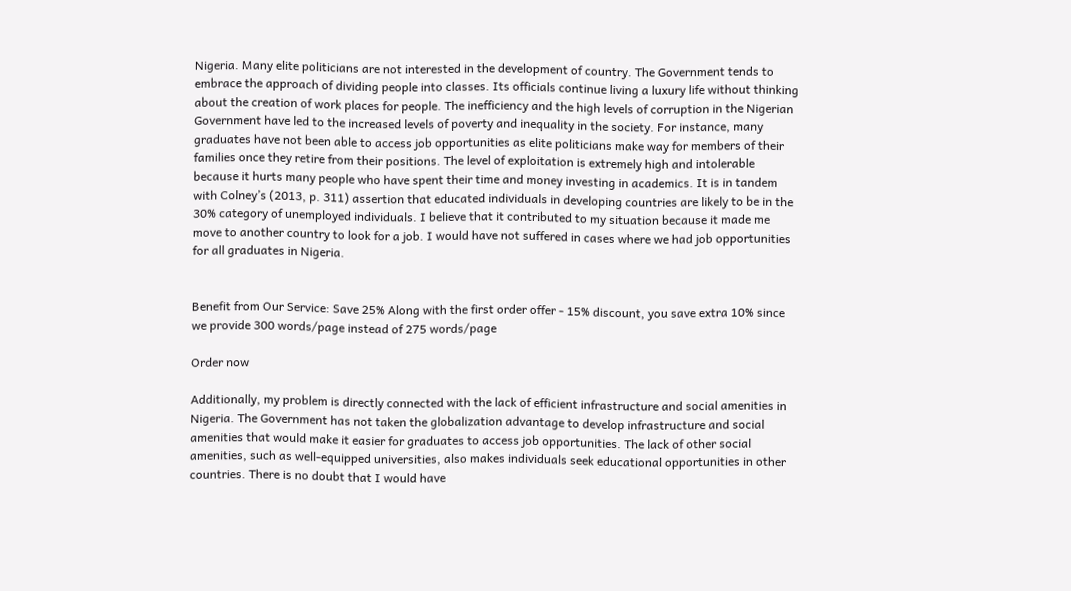Nigeria. Many elite politicians are not interested in the development of country. The Government tends to embrace the approach of dividing people into classes. Its officials continue living a luxury life without thinking about the creation of work places for people. The inefficiency and the high levels of corruption in the Nigerian Government have led to the increased levels of poverty and inequality in the society. For instance, many graduates have not been able to access job opportunities as elite politicians make way for members of their families once they retire from their positions. The level of exploitation is extremely high and intolerable because it hurts many people who have spent their time and money investing in academics. It is in tandem with Colney’s (2013, p. 311) assertion that educated individuals in developing countries are likely to be in the 30% category of unemployed individuals. I believe that it contributed to my situation because it made me move to another country to look for a job. I would have not suffered in cases where we had job opportunities for all graduates in Nigeria.


Benefit from Our Service: Save 25% Along with the first order offer - 15% discount, you save extra 10% since we provide 300 words/page instead of 275 words/page

Order now

Additionally, my problem is directly connected with the lack of efficient infrastructure and social amenities in Nigeria. The Government has not taken the globalization advantage to develop infrastructure and social amenities that would make it easier for graduates to access job opportunities. The lack of other social amenities, such as well-equipped universities, also makes individuals seek educational opportunities in other countries. There is no doubt that I would have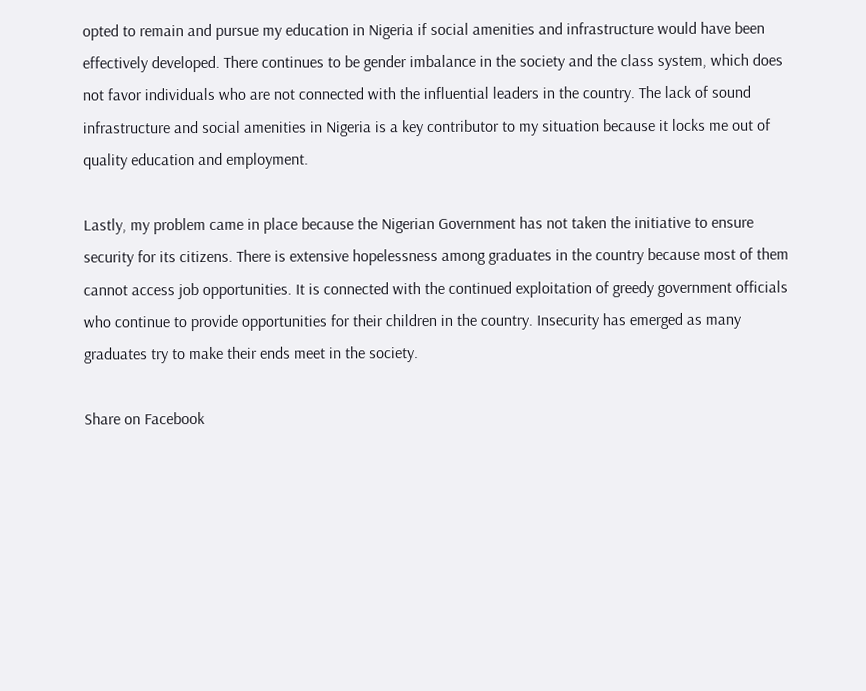opted to remain and pursue my education in Nigeria if social amenities and infrastructure would have been effectively developed. There continues to be gender imbalance in the society and the class system, which does not favor individuals who are not connected with the influential leaders in the country. The lack of sound infrastructure and social amenities in Nigeria is a key contributor to my situation because it locks me out of quality education and employment.

Lastly, my problem came in place because the Nigerian Government has not taken the initiative to ensure security for its citizens. There is extensive hopelessness among graduates in the country because most of them cannot access job opportunities. It is connected with the continued exploitation of greedy government officials who continue to provide opportunities for their children in the country. Insecurity has emerged as many graduates try to make their ends meet in the society.

Share on Facebook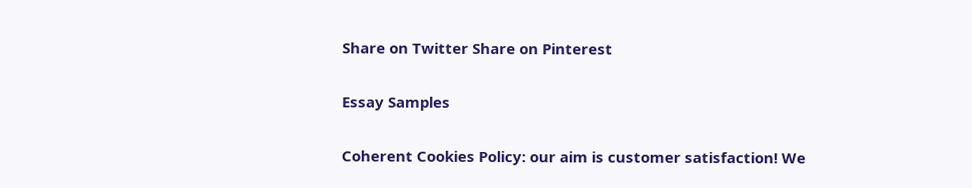Share on Twitter Share on Pinterest

Essay Samples

Coherent Cookies Policy: our aim is customer satisfaction! We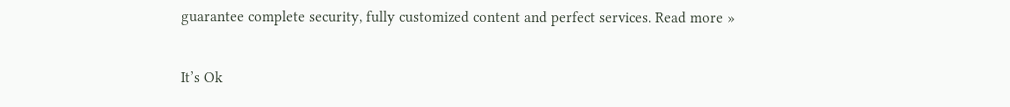guarantee complete security, fully customized content and perfect services. Read more »

It’s Ok